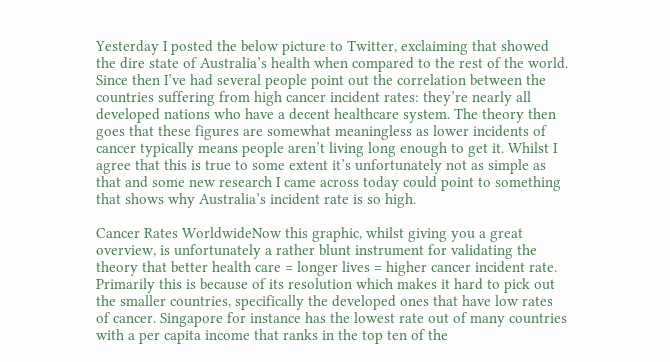Yesterday I posted the below picture to Twitter, exclaiming that showed the dire state of Australia’s health when compared to the rest of the world. Since then I’ve had several people point out the correlation between the countries suffering from high cancer incident rates: they’re nearly all developed nations who have a decent healthcare system. The theory then goes that these figures are somewhat meaningless as lower incidents of cancer typically means people aren’t living long enough to get it. Whilst I agree that this is true to some extent it’s unfortunately not as simple as that and some new research I came across today could point to something that shows why Australia’s incident rate is so high.

Cancer Rates WorldwideNow this graphic, whilst giving you a great overview, is unfortunately a rather blunt instrument for validating the theory that better health care = longer lives = higher cancer incident rate. Primarily this is because of its resolution which makes it hard to pick out the smaller countries, specifically the developed ones that have low rates of cancer. Singapore for instance has the lowest rate out of many countries with a per capita income that ranks in the top ten of the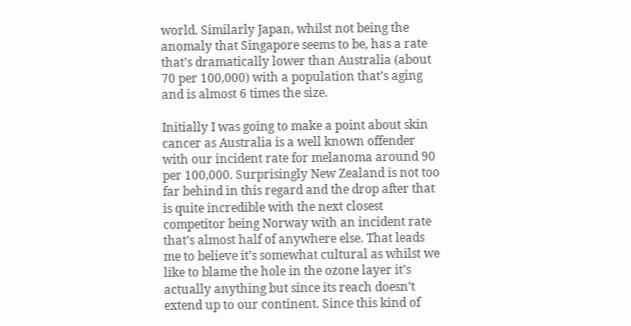world. Similarly Japan, whilst not being the anomaly that Singapore seems to be, has a rate that’s dramatically lower than Australia (about 70 per 100,000) with a population that’s aging and is almost 6 times the size.

Initially I was going to make a point about skin cancer as Australia is a well known offender with our incident rate for melanoma around 90 per 100,000. Surprisingly New Zealand is not too far behind in this regard and the drop after that is quite incredible with the next closest competitor being Norway with an incident rate that’s almost half of anywhere else. That leads me to believe it’s somewhat cultural as whilst we like to blame the hole in the ozone layer it’s actually anything but since its reach doesn’t extend up to our continent. Since this kind of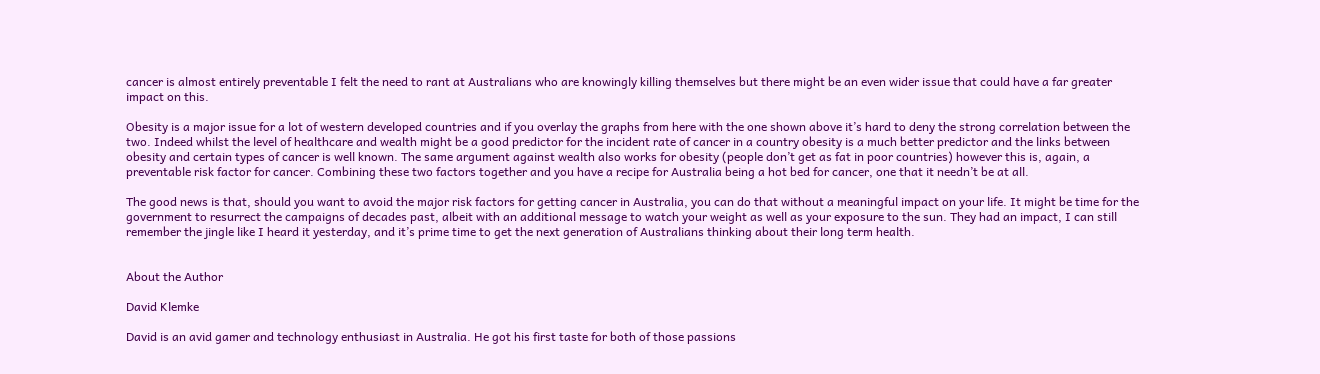cancer is almost entirely preventable I felt the need to rant at Australians who are knowingly killing themselves but there might be an even wider issue that could have a far greater impact on this.

Obesity is a major issue for a lot of western developed countries and if you overlay the graphs from here with the one shown above it’s hard to deny the strong correlation between the two. Indeed whilst the level of healthcare and wealth might be a good predictor for the incident rate of cancer in a country obesity is a much better predictor and the links between obesity and certain types of cancer is well known. The same argument against wealth also works for obesity (people don’t get as fat in poor countries) however this is, again, a preventable risk factor for cancer. Combining these two factors together and you have a recipe for Australia being a hot bed for cancer, one that it needn’t be at all.

The good news is that, should you want to avoid the major risk factors for getting cancer in Australia, you can do that without a meaningful impact on your life. It might be time for the government to resurrect the campaigns of decades past, albeit with an additional message to watch your weight as well as your exposure to the sun. They had an impact, I can still remember the jingle like I heard it yesterday, and it’s prime time to get the next generation of Australians thinking about their long term health.


About the Author

David Klemke

David is an avid gamer and technology enthusiast in Australia. He got his first taste for both of those passions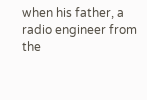when his father, a radio engineer from the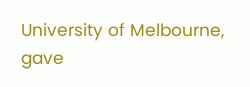University of Melbourne, gave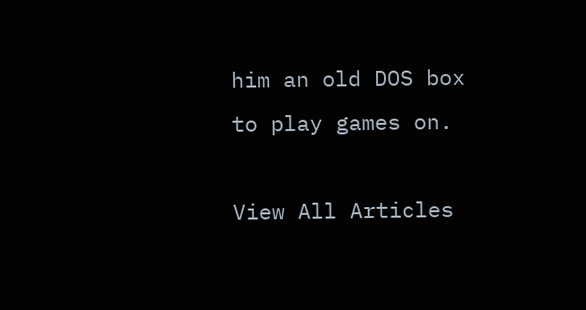him an old DOS box to play games on.

View All Articles